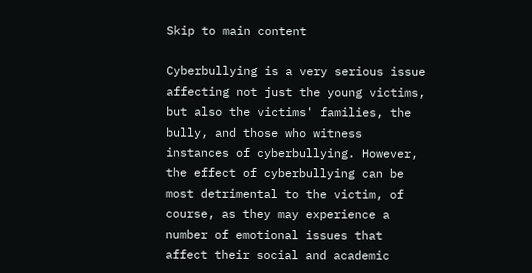Skip to main content

Cyberbullying is a very serious issue affecting not just the young victims, but also the victims' families, the bully, and those who witness instances of cyberbullying. However, the effect of cyberbullying can be most detrimental to the victim, of course, as they may experience a number of emotional issues that affect their social and academic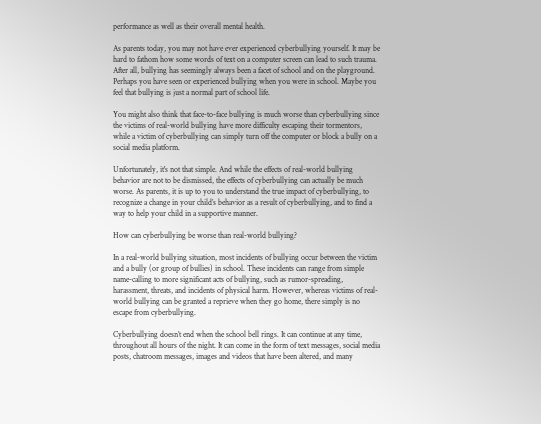performance as well as their overall mental health.

As parents today, you may not have ever experienced cyberbullying yourself. It may be hard to fathom how some words of text on a computer screen can lead to such trauma. After all, bullying has seemingly always been a facet of school and on the playground. Perhaps you have seen or experienced bullying when you were in school. Maybe you feel that bullying is just a normal part of school life.

You might also think that face-to-face bullying is much worse than cyberbullying since the victims of real-world bullying have more difficulty escaping their tormentors, while a victim of cyberbullying can simply turn off the computer or block a bully on a social media platform.

Unfortunately, it's not that simple. And while the effects of real-world bullying behavior are not to be dismissed, the effects of cyberbullying can actually be much worse. As parents, it is up to you to understand the true impact of cyberbullying, to recognize a change in your child’s behavior as a result of cyberbullying, and to find a way to help your child in a supportive manner.

How can cyberbullying be worse than real-world bullying?

In a real-world bullying situation, most incidents of bullying occur between the victim and a bully (or group of bullies) in school. These incidents can range from simple name-calling to more significant acts of bullying, such as rumor-spreading, harassment, threats, and incidents of physical harm. However, whereas victims of real-world bullying can be granted a reprieve when they go home, there simply is no escape from cyberbullying.

Cyberbullying doesn’t end when the school bell rings. It can continue at any time, throughout all hours of the night. It can come in the form of text messages, social media posts, chatroom messages, images and videos that have been altered, and many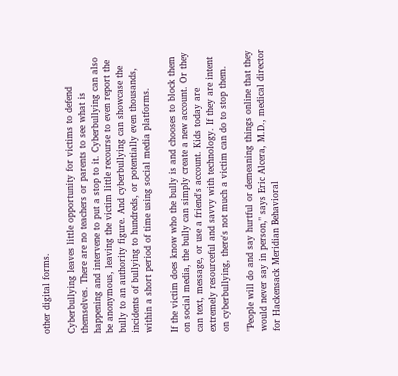other digital forms.

Cyberbullying leaves little opportunity for victims to defend themselves. There are no teachers or parents to see what is happening and intervene to put a stop to it. Cyberbullying can also be anonymous, leaving the victim little recourse to even report the bully to an authority figure. And cyberbullying can showcase the incidents of bullying to hundreds, or potentially even thousands, within a short period of time using social media platforms.

If the victim does know who the bully is and chooses to block them on social media, the bully can simply create a new account. Or they can text, message, or use a friend's account. Kids today are extremely resourceful and savvy with technology. If they are intent on cyberbullying, there's not much a victim can do to stop them.

"People will do and say hurtful or demeaning things online that they would never say in person," says Eric Alcera, M.D., medical director for Hackensack Meridian Behavioral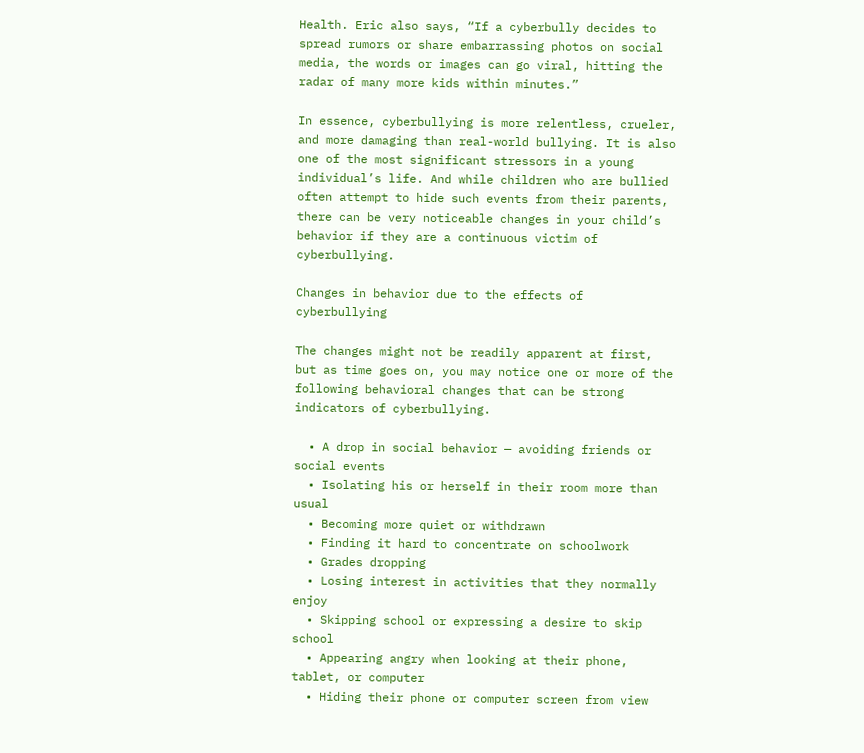Health. Eric also says, “If a cyberbully decides to spread rumors or share embarrassing photos on social media, the words or images can go viral, hitting the radar of many more kids within minutes.”

In essence, cyberbullying is more relentless, crueler, and more damaging than real-world bullying. It is also one of the most significant stressors in a young individual’s life. And while children who are bullied often attempt to hide such events from their parents, there can be very noticeable changes in your child’s behavior if they are a continuous victim of cyberbullying.

Changes in behavior due to the effects of cyberbullying

The changes might not be readily apparent at first, but as time goes on, you may notice one or more of the following behavioral changes that can be strong indicators of cyberbullying.

  • A drop in social behavior — avoiding friends or social events
  • Isolating his or herself in their room more than usual
  • Becoming more quiet or withdrawn
  • Finding it hard to concentrate on schoolwork
  • Grades dropping
  • Losing interest in activities that they normally enjoy
  • Skipping school or expressing a desire to skip school
  • Appearing angry when looking at their phone, tablet, or computer
  • Hiding their phone or computer screen from view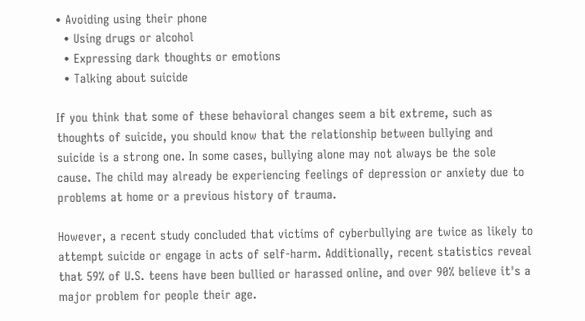• Avoiding using their phone
  • Using drugs or alcohol
  • Expressing dark thoughts or emotions
  • Talking about suicide

If you think that some of these behavioral changes seem a bit extreme, such as thoughts of suicide, you should know that the relationship between bullying and suicide is a strong one. In some cases, bullying alone may not always be the sole cause. The child may already be experiencing feelings of depression or anxiety due to problems at home or a previous history of trauma.

However, a recent study concluded that victims of cyberbullying are twice as likely to attempt suicide or engage in acts of self-harm. Additionally, recent statistics reveal that 59% of U.S. teens have been bullied or harassed online, and over 90% believe it's a major problem for people their age.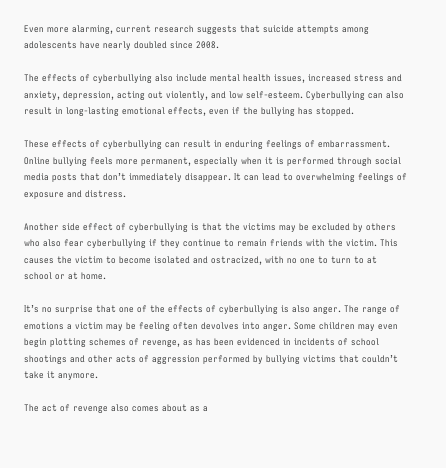Even more alarming, current research suggests that suicide attempts among adolescents have nearly doubled since 2008.

The effects of cyberbullying also include mental health issues, increased stress and anxiety, depression, acting out violently, and low self-esteem. Cyberbullying can also result in long-lasting emotional effects, even if the bullying has stopped.

These effects of cyberbullying can result in enduring feelings of embarrassment. Online bullying feels more permanent, especially when it is performed through social media posts that don’t immediately disappear. It can lead to overwhelming feelings of exposure and distress.

Another side effect of cyberbullying is that the victims may be excluded by others who also fear cyberbullying if they continue to remain friends with the victim. This causes the victim to become isolated and ostracized, with no one to turn to at school or at home.

It’s no surprise that one of the effects of cyberbullying is also anger. The range of emotions a victim may be feeling often devolves into anger. Some children may even begin plotting schemes of revenge, as has been evidenced in incidents of school shootings and other acts of aggression performed by bullying victims that couldn’t take it anymore.

The act of revenge also comes about as a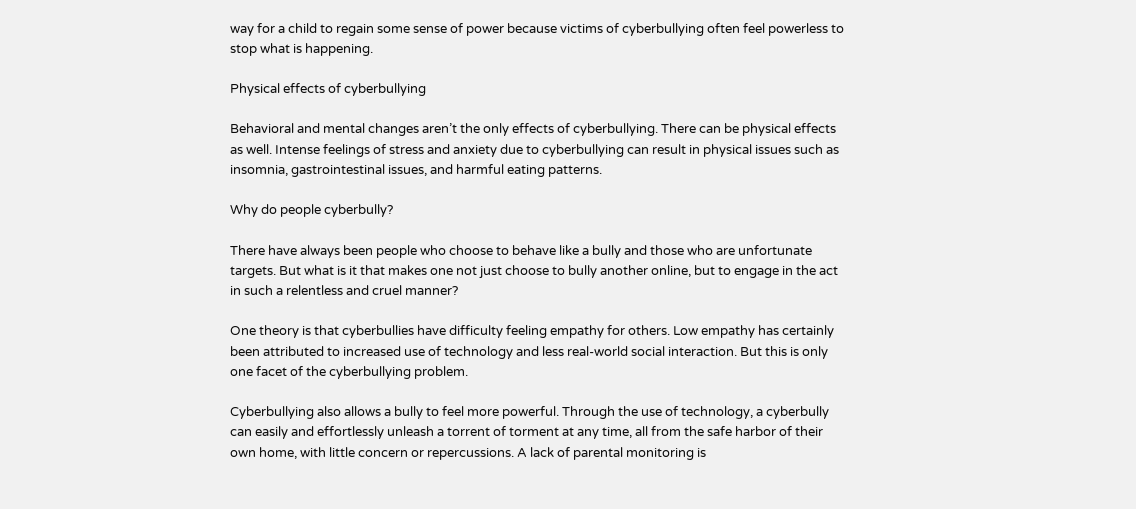way for a child to regain some sense of power because victims of cyberbullying often feel powerless to stop what is happening.

Physical effects of cyberbullying

Behavioral and mental changes aren’t the only effects of cyberbullying. There can be physical effects as well. Intense feelings of stress and anxiety due to cyberbullying can result in physical issues such as insomnia, gastrointestinal issues, and harmful eating patterns.

Why do people cyberbully?

There have always been people who choose to behave like a bully and those who are unfortunate targets. But what is it that makes one not just choose to bully another online, but to engage in the act in such a relentless and cruel manner?

One theory is that cyberbullies have difficulty feeling empathy for others. Low empathy has certainly been attributed to increased use of technology and less real-world social interaction. But this is only one facet of the cyberbullying problem.

Cyberbullying also allows a bully to feel more powerful. Through the use of technology, a cyberbully can easily and effortlessly unleash a torrent of torment at any time, all from the safe harbor of their own home, with little concern or repercussions. A lack of parental monitoring is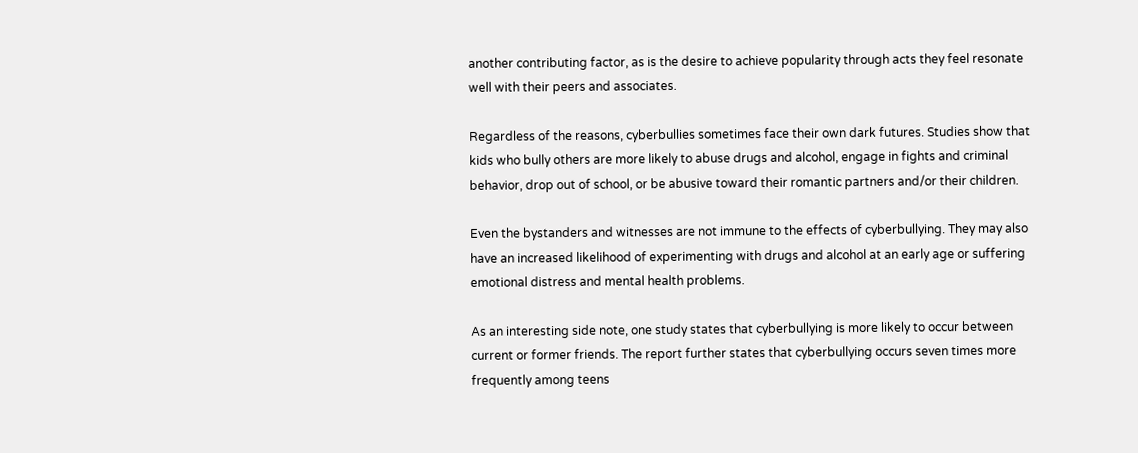another contributing factor, as is the desire to achieve popularity through acts they feel resonate well with their peers and associates.

Regardless of the reasons, cyberbullies sometimes face their own dark futures. Studies show that kids who bully others are more likely to abuse drugs and alcohol, engage in fights and criminal behavior, drop out of school, or be abusive toward their romantic partners and/or their children.

Even the bystanders and witnesses are not immune to the effects of cyberbullying. They may also have an increased likelihood of experimenting with drugs and alcohol at an early age or suffering emotional distress and mental health problems.

As an interesting side note, one study states that cyberbullying is more likely to occur between current or former friends. The report further states that cyberbullying occurs seven times more frequently among teens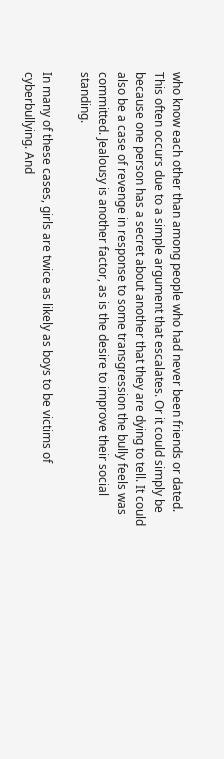who know each other than among people who had never been friends or dated. This often occurs due to a simple argument that escalates. Or it could simply be because one person has a secret about another that they are dying to tell. It could also be a case of revenge in response to some transgression the bully feels was committed. Jealousy is another factor, as is the desire to improve their social standing.

In many of these cases, girls are twice as likely as boys to be victims of cyberbullying. And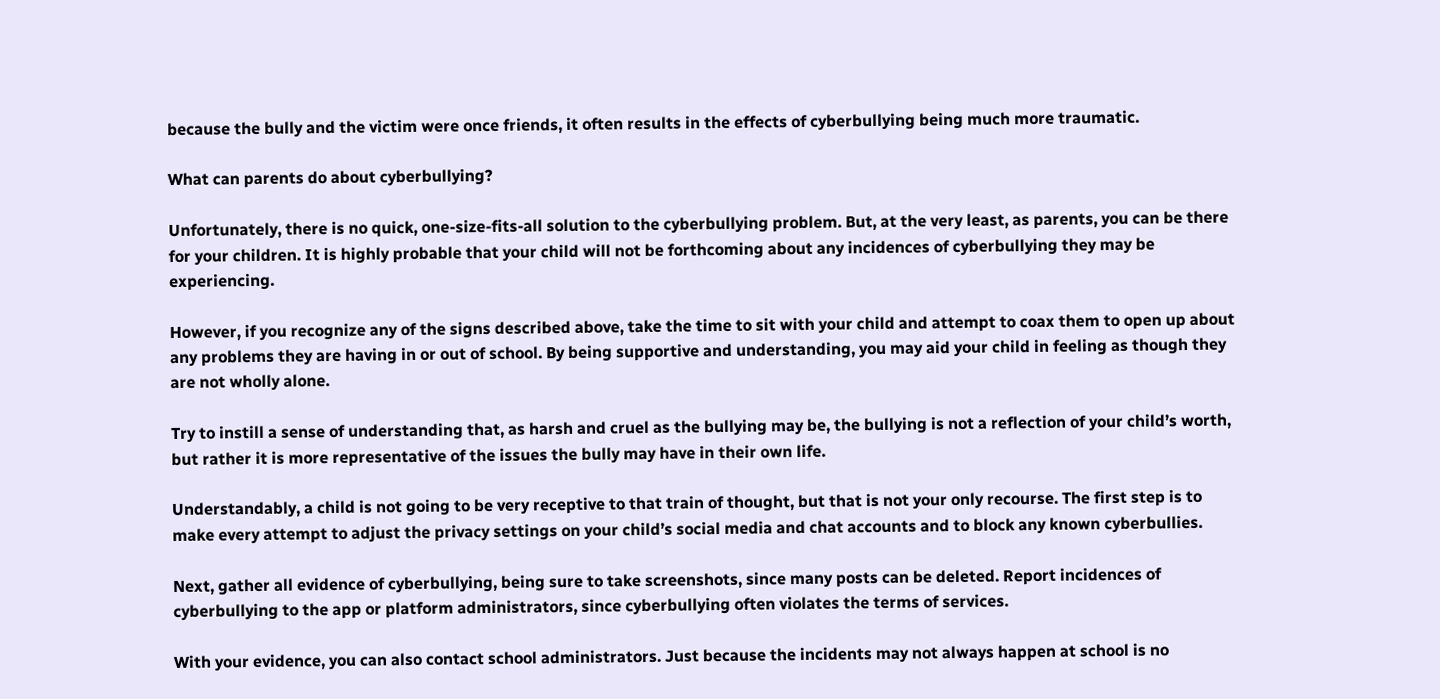because the bully and the victim were once friends, it often results in the effects of cyberbullying being much more traumatic.

What can parents do about cyberbullying?

Unfortunately, there is no quick, one-size-fits-all solution to the cyberbullying problem. But, at the very least, as parents, you can be there for your children. It is highly probable that your child will not be forthcoming about any incidences of cyberbullying they may be experiencing.

However, if you recognize any of the signs described above, take the time to sit with your child and attempt to coax them to open up about any problems they are having in or out of school. By being supportive and understanding, you may aid your child in feeling as though they are not wholly alone.

Try to instill a sense of understanding that, as harsh and cruel as the bullying may be, the bullying is not a reflection of your child’s worth, but rather it is more representative of the issues the bully may have in their own life.

Understandably, a child is not going to be very receptive to that train of thought, but that is not your only recourse. The first step is to make every attempt to adjust the privacy settings on your child’s social media and chat accounts and to block any known cyberbullies.

Next, gather all evidence of cyberbullying, being sure to take screenshots, since many posts can be deleted. Report incidences of cyberbullying to the app or platform administrators, since cyberbullying often violates the terms of services.

With your evidence, you can also contact school administrators. Just because the incidents may not always happen at school is no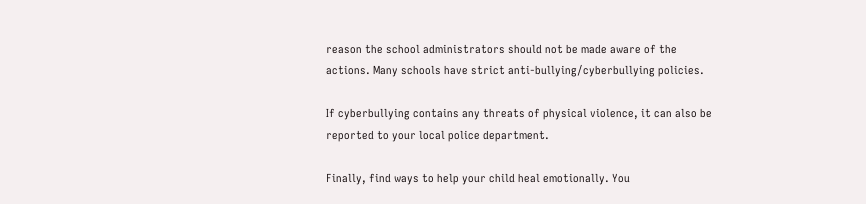reason the school administrators should not be made aware of the actions. Many schools have strict anti-bullying/cyberbullying policies.

If cyberbullying contains any threats of physical violence, it can also be reported to your local police department.

Finally, find ways to help your child heal emotionally. You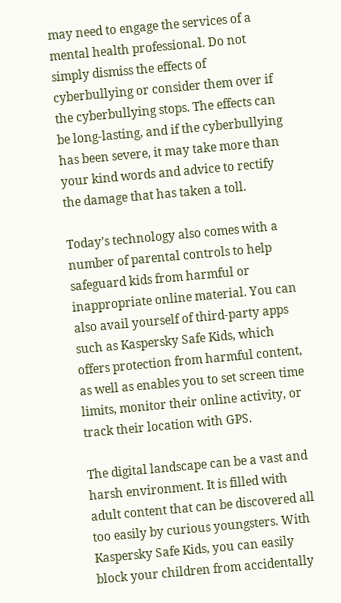may need to engage the services of a mental health professional. Do not simply dismiss the effects of cyberbullying or consider them over if the cyberbullying stops. The effects can be long-lasting, and if the cyberbullying has been severe, it may take more than your kind words and advice to rectify the damage that has taken a toll.

Today’s technology also comes with a number of parental controls to help safeguard kids from harmful or inappropriate online material. You can also avail yourself of third-party apps such as Kaspersky Safe Kids, which offers protection from harmful content, as well as enables you to set screen time limits, monitor their online activity, or track their location with GPS.

The digital landscape can be a vast and harsh environment. It is filled with adult content that can be discovered all too easily by curious youngsters. With Kaspersky Safe Kids, you can easily block your children from accidentally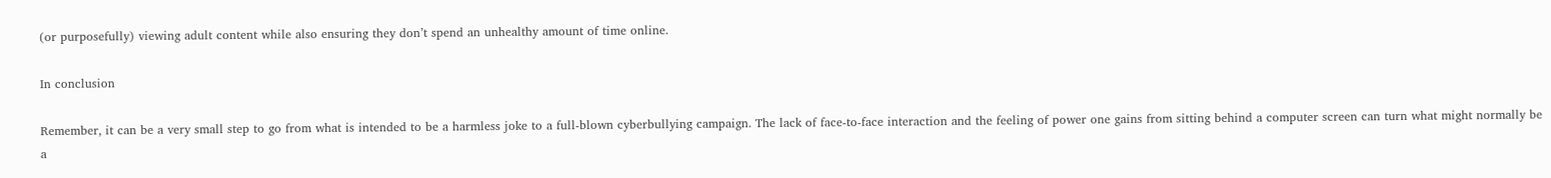(or purposefully) viewing adult content while also ensuring they don’t spend an unhealthy amount of time online.

In conclusion

Remember, it can be a very small step to go from what is intended to be a harmless joke to a full-blown cyberbullying campaign. The lack of face-to-face interaction and the feeling of power one gains from sitting behind a computer screen can turn what might normally be a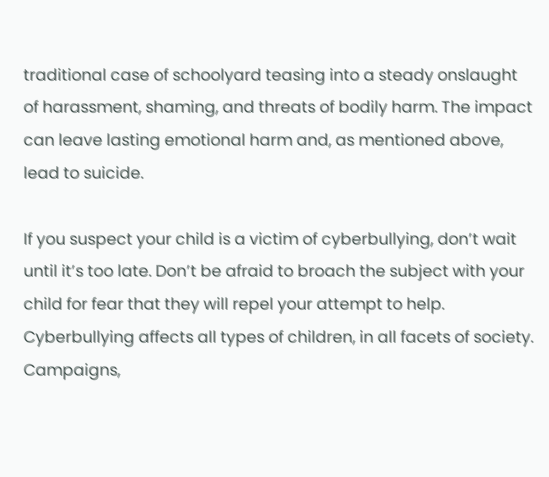traditional case of schoolyard teasing into a steady onslaught of harassment, shaming, and threats of bodily harm. The impact can leave lasting emotional harm and, as mentioned above, lead to suicide.

If you suspect your child is a victim of cyberbullying, don’t wait until it’s too late. Don’t be afraid to broach the subject with your child for fear that they will repel your attempt to help. Cyberbullying affects all types of children, in all facets of society. Campaigns,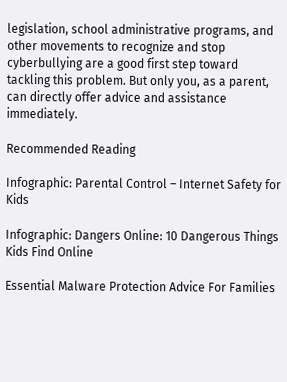legislation, school administrative programs, and other movements to recognize and stop cyberbullying are a good first step toward tackling this problem. But only you, as a parent, can directly offer advice and assistance immediately.

Recommended Reading

Infographic: Parental Control – Internet Safety for Kids

Infographic: Dangers Online: 10 Dangerous Things Kids Find Online

Essential Malware Protection Advice For Families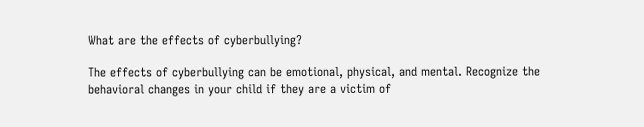What are the effects of cyberbullying?

The effects of cyberbullying can be emotional, physical, and mental. Recognize the behavioral changes in your child if they are a victim of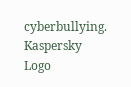cyberbullying.
Kaspersky Logo